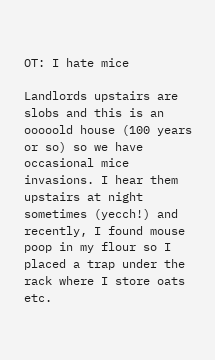OT: I hate mice

Landlords upstairs are slobs and this is an ooooold house (100 years or so) so we have occasional mice invasions. I hear them upstairs at night sometimes (yecch!) and recently, I found mouse poop in my flour so I placed a trap under the rack where I store oats etc.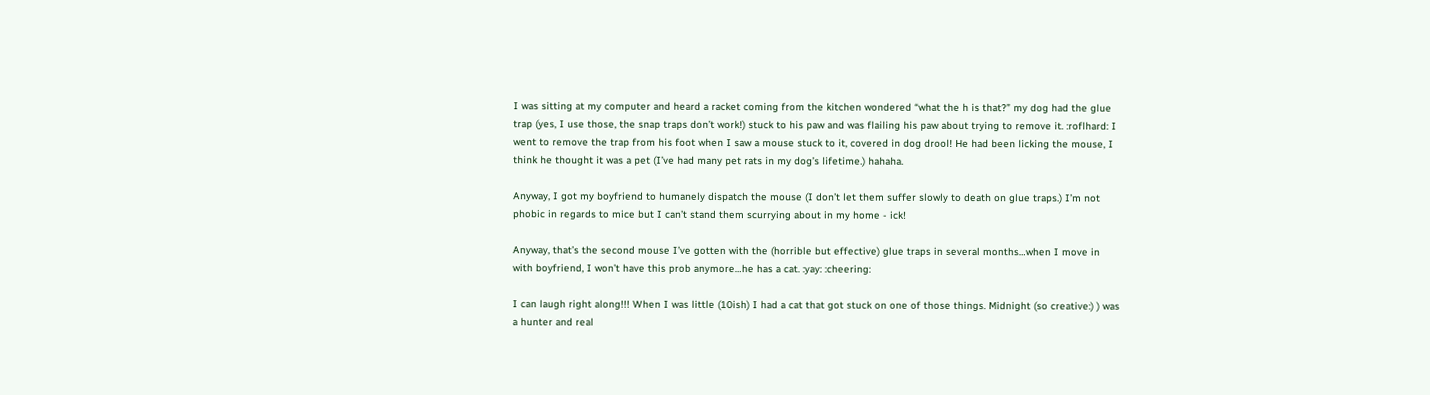I was sitting at my computer and heard a racket coming from the kitchen wondered “what the h is that?” my dog had the glue trap (yes, I use those, the snap traps don’t work!) stuck to his paw and was flailing his paw about trying to remove it. :roflhard: I went to remove the trap from his foot when I saw a mouse stuck to it, covered in dog drool! He had been licking the mouse, I think he thought it was a pet (I’ve had many pet rats in my dog’s lifetime.) hahaha.

Anyway, I got my boyfriend to humanely dispatch the mouse (I don’t let them suffer slowly to death on glue traps.) I’m not phobic in regards to mice but I can’t stand them scurrying about in my home - ick!

Anyway, that’s the second mouse I’ve gotten with the (horrible but effective) glue traps in several months…when I move in with boyfriend, I won’t have this prob anymore…he has a cat. :yay: :cheering:

I can laugh right along!!! When I was little (10ish) I had a cat that got stuck on one of those things. Midnight (so creative:) ) was a hunter and real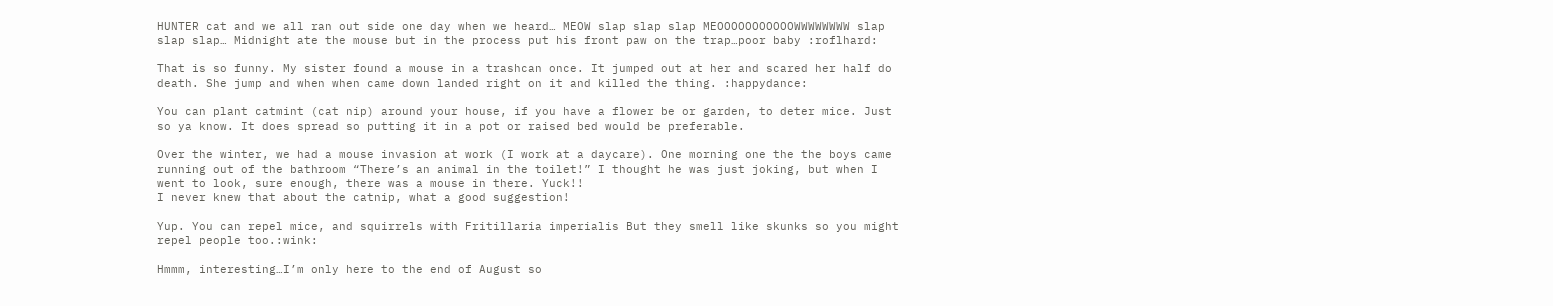HUNTER cat and we all ran out side one day when we heard… MEOW slap slap slap MEOOOOOOOOOOOWWWWWWWW slap slap slap… Midnight ate the mouse but in the process put his front paw on the trap…poor baby :roflhard:

That is so funny. My sister found a mouse in a trashcan once. It jumped out at her and scared her half do death. She jump and when when came down landed right on it and killed the thing. :happydance:

You can plant catmint (cat nip) around your house, if you have a flower be or garden, to deter mice. Just so ya know. It does spread so putting it in a pot or raised bed would be preferable.

Over the winter, we had a mouse invasion at work (I work at a daycare). One morning one the the boys came running out of the bathroom “There’s an animal in the toilet!” I thought he was just joking, but when I went to look, sure enough, there was a mouse in there. Yuck!!
I never knew that about the catnip, what a good suggestion!

Yup. You can repel mice, and squirrels with Fritillaria imperialis But they smell like skunks so you might repel people too.:wink:

Hmmm, interesting…I’m only here to the end of August so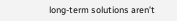long-term solutions aren’t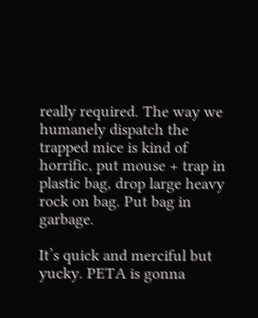really required. The way we humanely dispatch the trapped mice is kind of horrific, put mouse + trap in plastic bag, drop large heavy rock on bag. Put bag in garbage.

It’s quick and merciful but yucky. PETA is gonna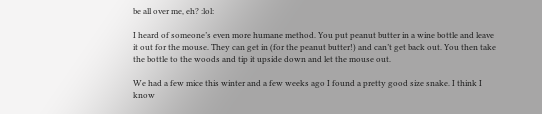be all over me, eh? :lol:

I heard of someone’s even more humane method. You put peanut butter in a wine bottle and leave it out for the mouse. They can get in (for the peanut butter!) and can’t get back out. You then take the bottle to the woods and tip it upside down and let the mouse out.

We had a few mice this winter and a few weeks ago I found a pretty good size snake. I think I know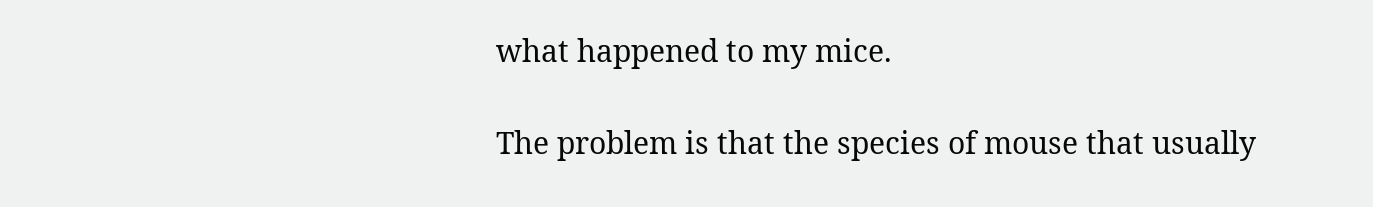what happened to my mice.

The problem is that the species of mouse that usually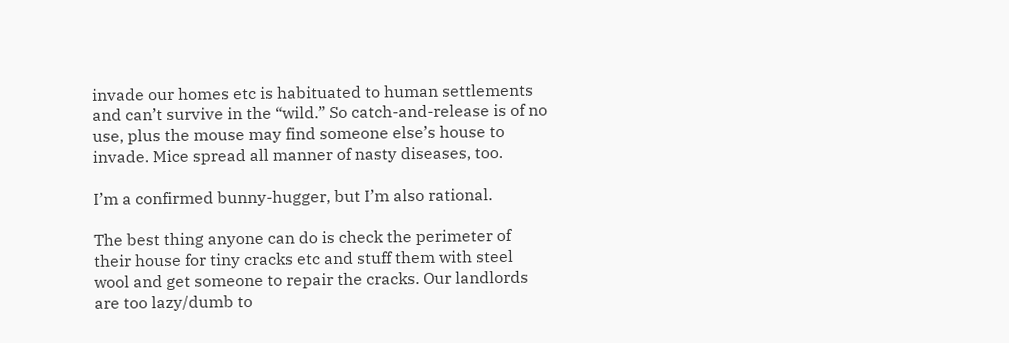invade our homes etc is habituated to human settlements and can’t survive in the “wild.” So catch-and-release is of no use, plus the mouse may find someone else’s house to invade. Mice spread all manner of nasty diseases, too.

I’m a confirmed bunny-hugger, but I’m also rational.

The best thing anyone can do is check the perimeter of their house for tiny cracks etc and stuff them with steel wool and get someone to repair the cracks. Our landlords are too lazy/dumb to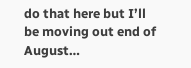do that here but I’ll be moving out end of August…